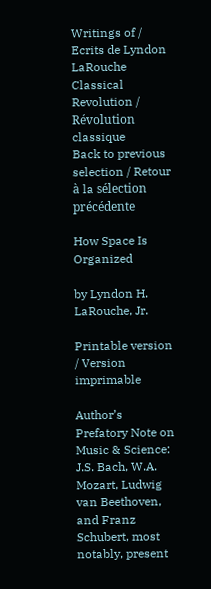Writings of / Ecrits de Lyndon LaRouche
Classical Revolution / Révolution classique
Back to previous selection / Retour à la sélection précédente

How Space Is Organized

by Lyndon H. LaRouche, Jr.

Printable version / Version imprimable

Author’s Prefatory Note on Music & Science: J.S. Bach, W.A. Mozart, Ludwig van Beethoven, and Franz Schubert, most notably, present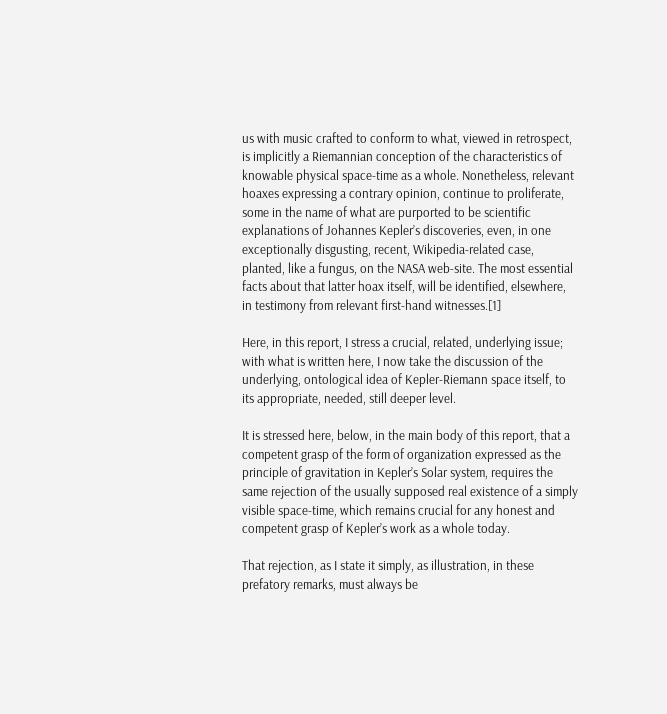us with music crafted to conform to what, viewed in retrospect, is implicitly a Riemannian conception of the characteristics of knowable physical space-time as a whole. Nonetheless, relevant hoaxes expressing a contrary opinion, continue to proliferate, some in the name of what are purported to be scientific explanations of Johannes Kepler’s discoveries, even, in one exceptionally disgusting, recent, Wikipedia-related case, planted, like a fungus, on the NASA web-site. The most essential facts about that latter hoax itself, will be identified, elsewhere, in testimony from relevant first-hand witnesses.[1]

Here, in this report, I stress a crucial, related, underlying issue; with what is written here, I now take the discussion of the underlying, ontological idea of Kepler-Riemann space itself, to its appropriate, needed, still deeper level.

It is stressed here, below, in the main body of this report, that a competent grasp of the form of organization expressed as the principle of gravitation in Kepler’s Solar system, requires the same rejection of the usually supposed real existence of a simply visible space-time, which remains crucial for any honest and competent grasp of Kepler’s work as a whole today.

That rejection, as I state it simply, as illustration, in these prefatory remarks, must always be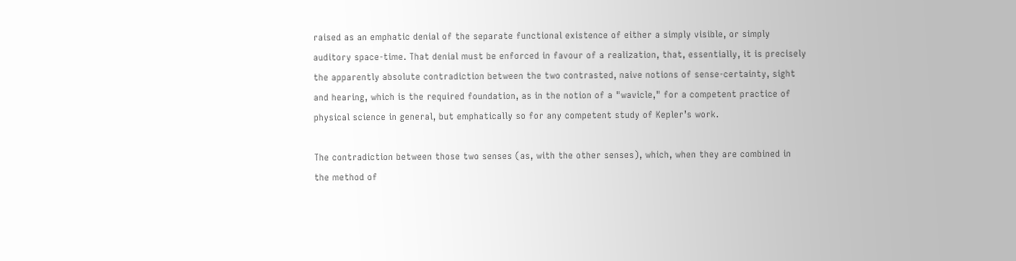raised as an emphatic denial of the separate functional existence of either a simply visible, or simply auditory space-time. That denial must be enforced in favour of a realization, that, essentially, it is precisely the apparently absolute contradiction between the two contrasted, naive notions of sense-certainty, sight and hearing, which is the required foundation, as in the notion of a "wavicle," for a competent practice of physical science in general, but emphatically so for any competent study of Kepler’s work.

The contradiction between those two senses (as, with the other senses), which, when they are combined in the method of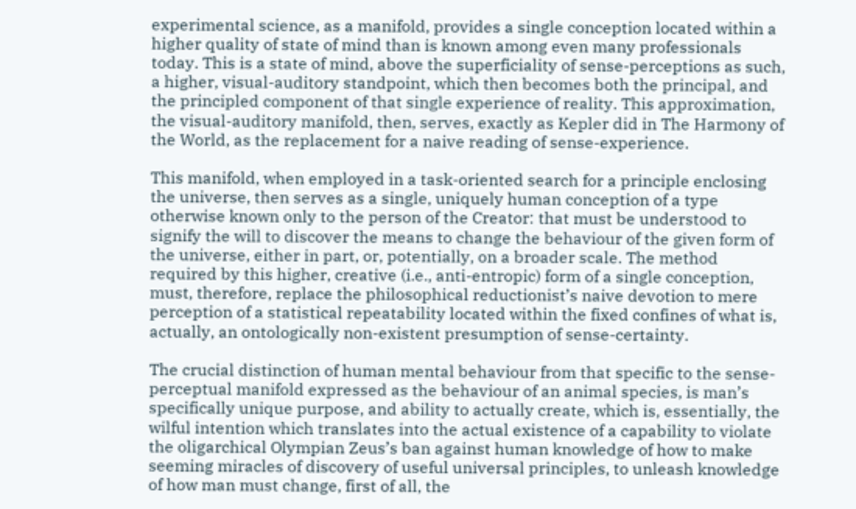experimental science, as a manifold, provides a single conception located within a higher quality of state of mind than is known among even many professionals today. This is a state of mind, above the superficiality of sense-perceptions as such, a higher, visual-auditory standpoint, which then becomes both the principal, and the principled component of that single experience of reality. This approximation, the visual-auditory manifold, then, serves, exactly as Kepler did in The Harmony of the World, as the replacement for a naive reading of sense-experience.

This manifold, when employed in a task-oriented search for a principle enclosing the universe, then serves as a single, uniquely human conception of a type otherwise known only to the person of the Creator: that must be understood to signify the will to discover the means to change the behaviour of the given form of the universe, either in part, or, potentially, on a broader scale. The method required by this higher, creative (i.e., anti-entropic) form of a single conception, must, therefore, replace the philosophical reductionist’s naive devotion to mere perception of a statistical repeatability located within the fixed confines of what is, actually, an ontologically non-existent presumption of sense-certainty.

The crucial distinction of human mental behaviour from that specific to the sense-perceptual manifold expressed as the behaviour of an animal species, is man’s specifically unique purpose, and ability to actually create, which is, essentially, the wilful intention which translates into the actual existence of a capability to violate the oligarchical Olympian Zeus’s ban against human knowledge of how to make seeming miracles of discovery of useful universal principles, to unleash knowledge of how man must change, first of all, the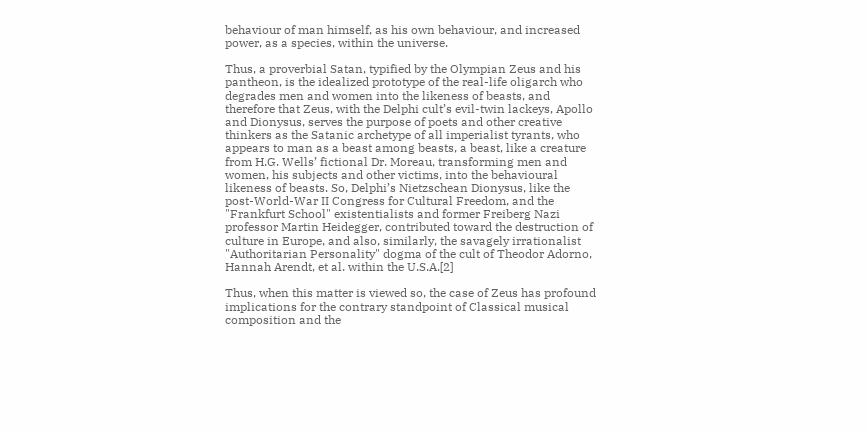behaviour of man himself, as his own behaviour, and increased power, as a species, within the universe.

Thus, a proverbial Satan, typified by the Olympian Zeus and his pantheon, is the idealized prototype of the real-life oligarch who degrades men and women into the likeness of beasts, and therefore that Zeus, with the Delphi cult’s evil-twin lackeys, Apollo and Dionysus, serves the purpose of poets and other creative thinkers as the Satanic archetype of all imperialist tyrants, who appears to man as a beast among beasts, a beast, like a creature from H.G. Wells’ fictional Dr. Moreau, transforming men and women, his subjects and other victims, into the behavioural likeness of beasts. So, Delphi’s Nietzschean Dionysus, like the post-World-War II Congress for Cultural Freedom, and the "Frankfurt School" existentialists and former Freiberg Nazi professor Martin Heidegger, contributed toward the destruction of culture in Europe, and also, similarly, the savagely irrationalist "Authoritarian Personality" dogma of the cult of Theodor Adorno, Hannah Arendt, et al. within the U.S.A.[2]

Thus, when this matter is viewed so, the case of Zeus has profound implications for the contrary standpoint of Classical musical composition and the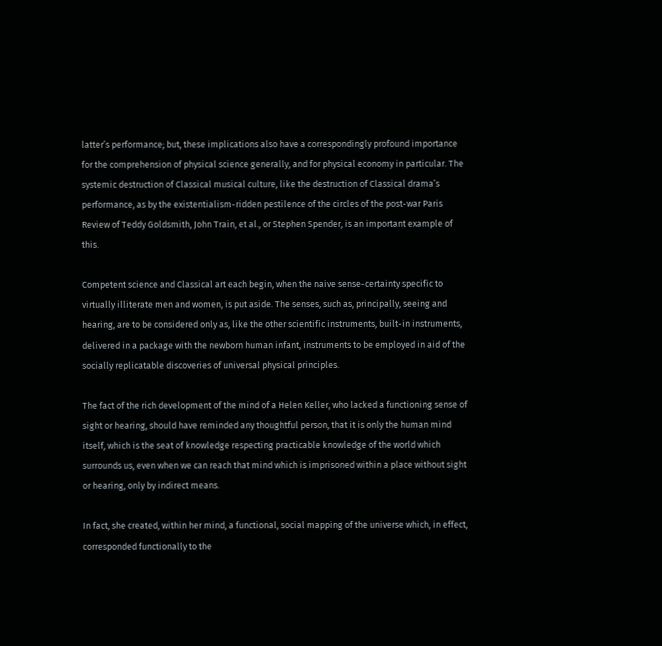latter’s performance; but, these implications also have a correspondingly profound importance for the comprehension of physical science generally, and for physical economy in particular. The systemic destruction of Classical musical culture, like the destruction of Classical drama’s performance, as by the existentialism-ridden pestilence of the circles of the post-war Paris Review of Teddy Goldsmith, John Train, et al., or Stephen Spender, is an important example of this.

Competent science and Classical art each begin, when the naive sense-certainty specific to virtually illiterate men and women, is put aside. The senses, such as, principally, seeing and hearing, are to be considered only as, like the other scientific instruments, built-in instruments, delivered in a package with the newborn human infant, instruments to be employed in aid of the socially replicatable discoveries of universal physical principles.

The fact of the rich development of the mind of a Helen Keller, who lacked a functioning sense of sight or hearing, should have reminded any thoughtful person, that it is only the human mind itself, which is the seat of knowledge respecting practicable knowledge of the world which surrounds us, even when we can reach that mind which is imprisoned within a place without sight or hearing, only by indirect means.

In fact, she created, within her mind, a functional, social mapping of the universe which, in effect, corresponded functionally to the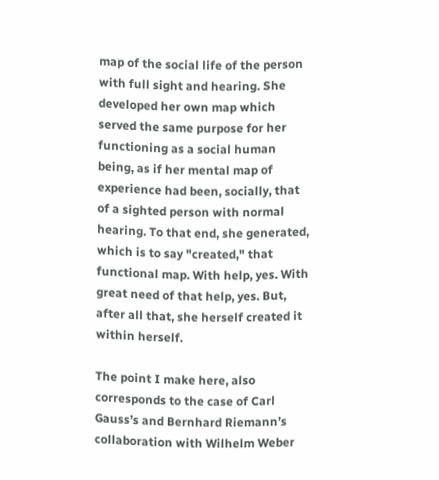map of the social life of the person with full sight and hearing. She developed her own map which served the same purpose for her functioning as a social human being, as if her mental map of experience had been, socially, that of a sighted person with normal hearing. To that end, she generated, which is to say "created," that functional map. With help, yes. With great need of that help, yes. But, after all that, she herself created it within herself.

The point I make here, also corresponds to the case of Carl Gauss’s and Bernhard Riemann’s collaboration with Wilhelm Weber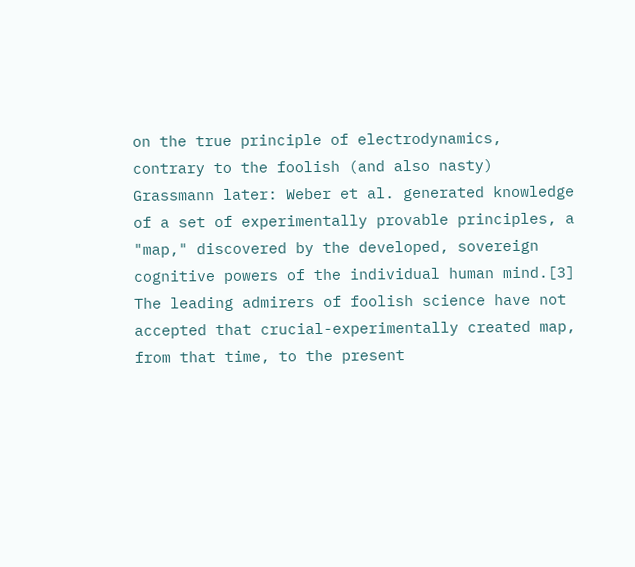on the true principle of electrodynamics, contrary to the foolish (and also nasty) Grassmann later: Weber et al. generated knowledge of a set of experimentally provable principles, a "map," discovered by the developed, sovereign cognitive powers of the individual human mind.[3] The leading admirers of foolish science have not accepted that crucial-experimentally created map, from that time, to the present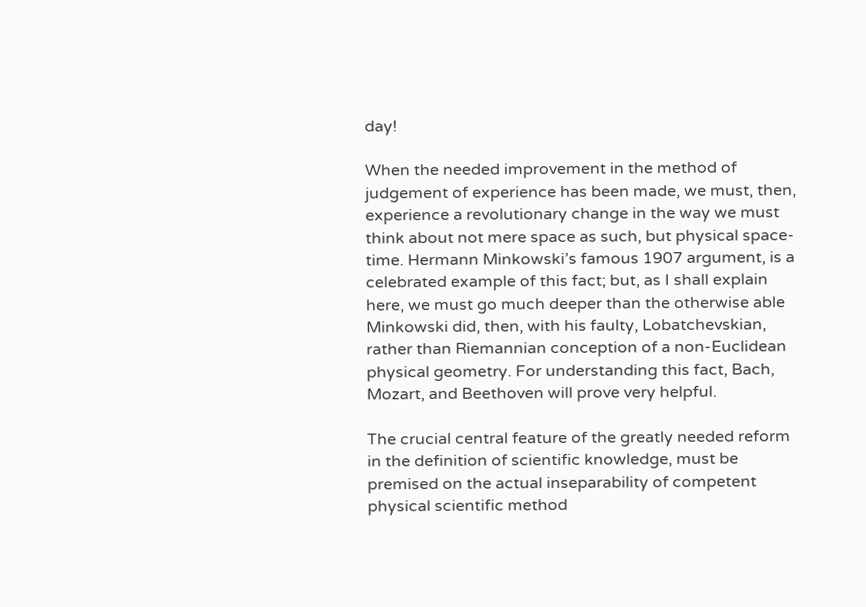day!

When the needed improvement in the method of judgement of experience has been made, we must, then, experience a revolutionary change in the way we must think about not mere space as such, but physical space-time. Hermann Minkowski’s famous 1907 argument, is a celebrated example of this fact; but, as I shall explain here, we must go much deeper than the otherwise able Minkowski did, then, with his faulty, Lobatchevskian, rather than Riemannian conception of a non-Euclidean physical geometry. For understanding this fact, Bach, Mozart, and Beethoven will prove very helpful.

The crucial central feature of the greatly needed reform in the definition of scientific knowledge, must be premised on the actual inseparability of competent physical scientific method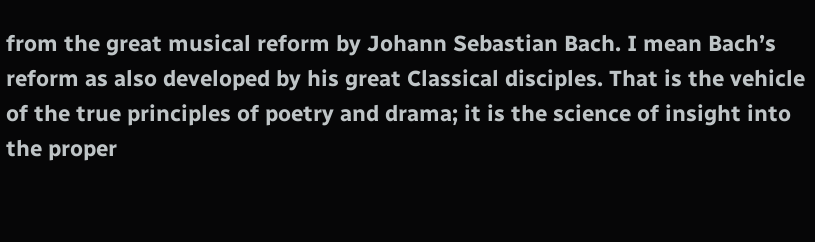from the great musical reform by Johann Sebastian Bach. I mean Bach’s reform as also developed by his great Classical disciples. That is the vehicle of the true principles of poetry and drama; it is the science of insight into the proper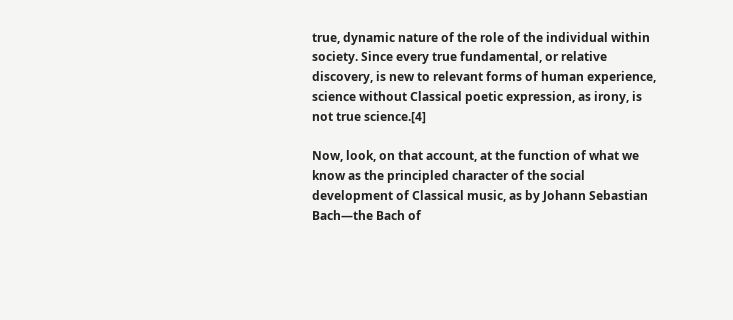true, dynamic nature of the role of the individual within society. Since every true fundamental, or relative discovery, is new to relevant forms of human experience, science without Classical poetic expression, as irony, is not true science.[4]

Now, look, on that account, at the function of what we know as the principled character of the social development of Classical music, as by Johann Sebastian Bach—the Bach of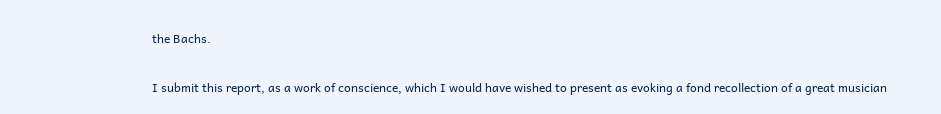the Bachs.

I submit this report, as a work of conscience, which I would have wished to present as evoking a fond recollection of a great musician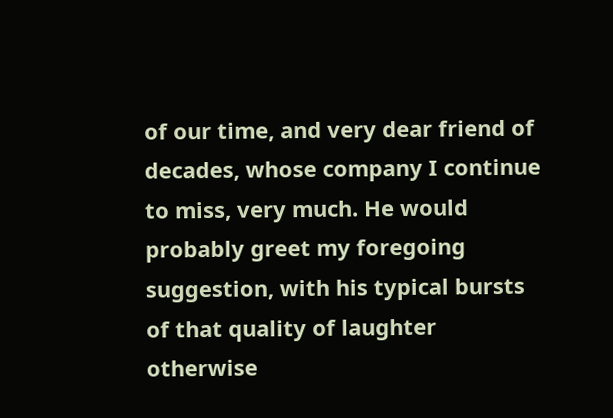of our time, and very dear friend of decades, whose company I continue to miss, very much. He would probably greet my foregoing suggestion, with his typical bursts of that quality of laughter otherwise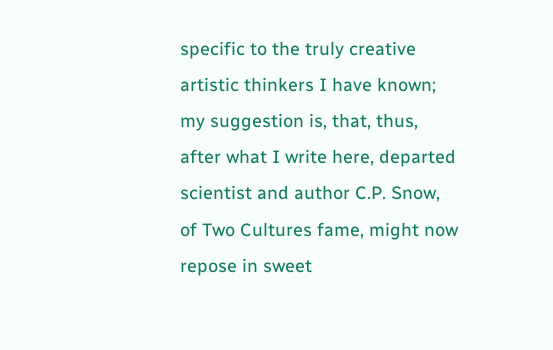specific to the truly creative artistic thinkers I have known; my suggestion is, that, thus, after what I write here, departed scientist and author C.P. Snow, of Two Cultures fame, might now repose in sweet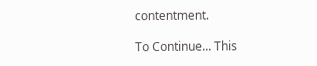contentment.

To Continue... This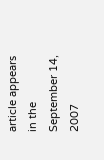article appears in the September 14, 2007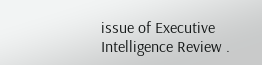issue of Executive Intelligence Review .